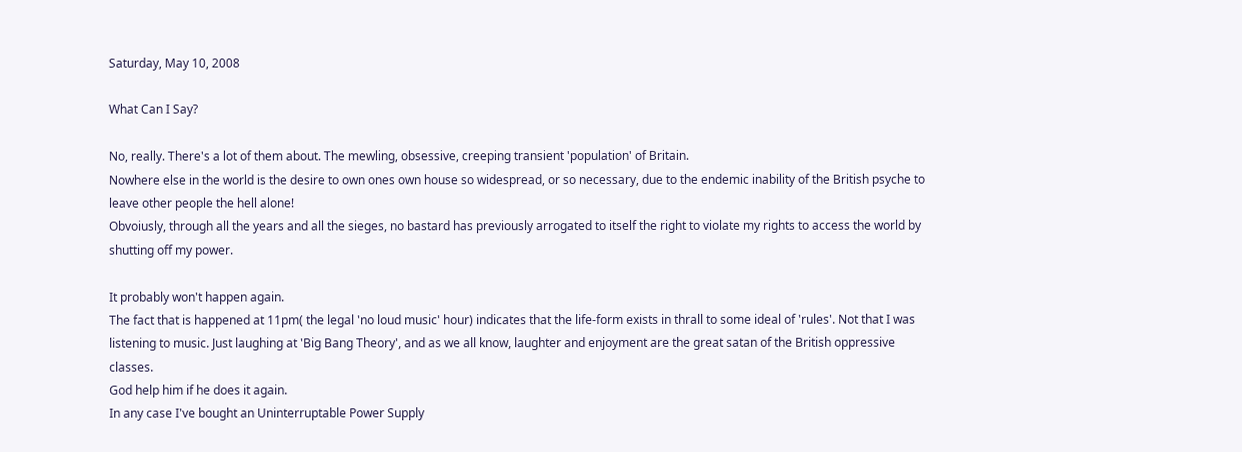Saturday, May 10, 2008

What Can I Say?

No, really. There's a lot of them about. The mewling, obsessive, creeping transient 'population' of Britain.
Nowhere else in the world is the desire to own ones own house so widespread, or so necessary, due to the endemic inability of the British psyche to leave other people the hell alone!
Obvoiusly, through all the years and all the sieges, no bastard has previously arrogated to itself the right to violate my rights to access the world by shutting off my power.

It probably won't happen again.
The fact that is happened at 11pm( the legal 'no loud music' hour) indicates that the life-form exists in thrall to some ideal of 'rules'. Not that I was listening to music. Just laughing at 'Big Bang Theory', and as we all know, laughter and enjoyment are the great satan of the British oppressive classes.
God help him if he does it again.
In any case I've bought an Uninterruptable Power Supply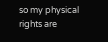so my physical rights are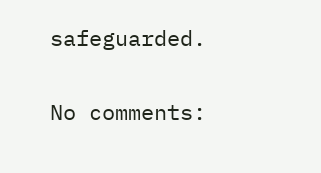safeguarded.

No comments: